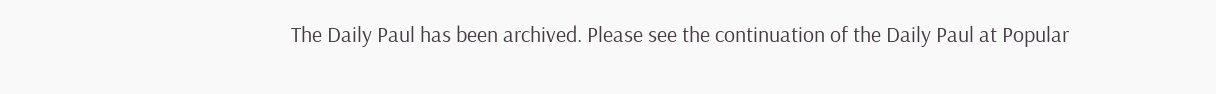The Daily Paul has been archived. Please see the continuation of the Daily Paul at Popular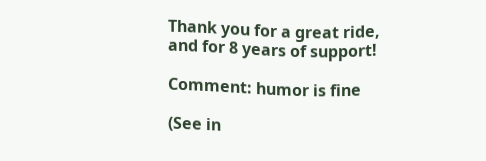Thank you for a great ride, and for 8 years of support!

Comment: humor is fine

(See in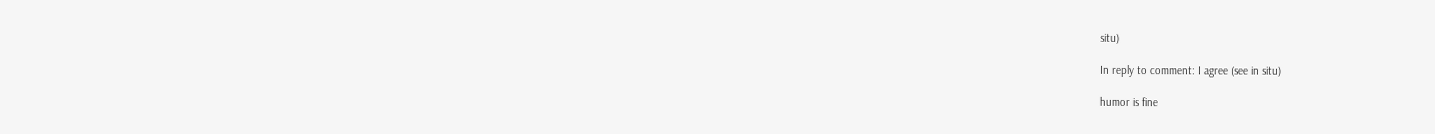situ)

In reply to comment: I agree (see in situ)

humor is fine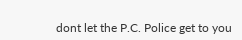dont let the P.C. Police get to you